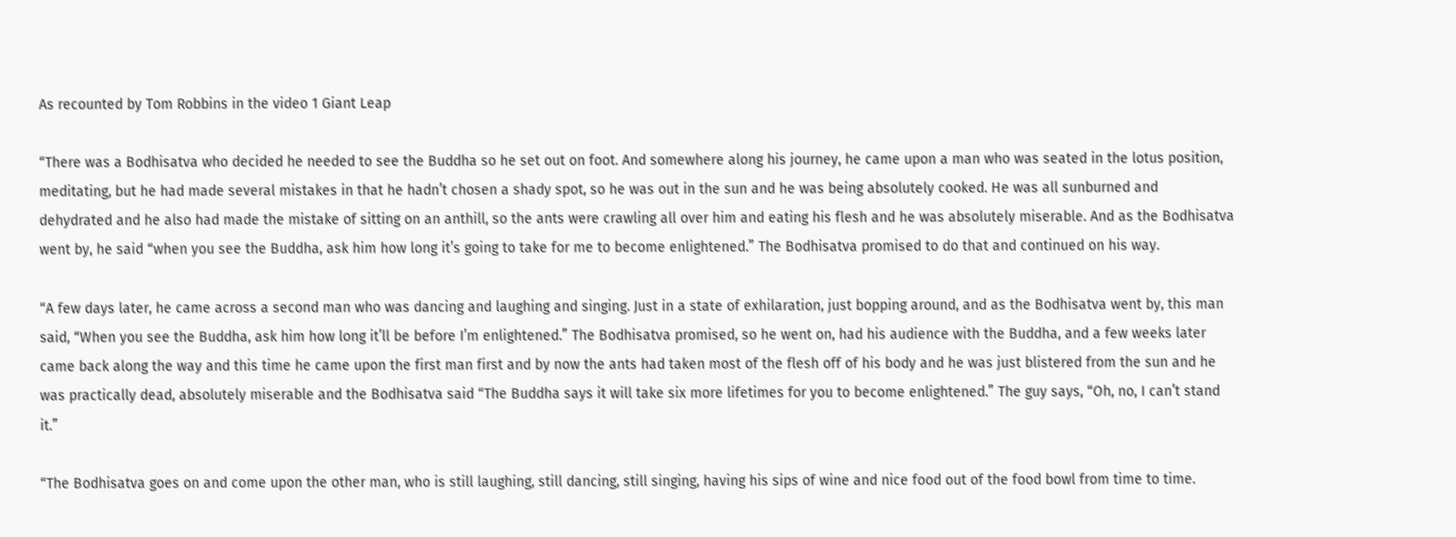As recounted by Tom Robbins in the video 1 Giant Leap

“There was a Bodhisatva who decided he needed to see the Buddha so he set out on foot. And somewhere along his journey, he came upon a man who was seated in the lotus position, meditating, but he had made several mistakes in that he hadn’t chosen a shady spot, so he was out in the sun and he was being absolutely cooked. He was all sunburned and dehydrated and he also had made the mistake of sitting on an anthill, so the ants were crawling all over him and eating his flesh and he was absolutely miserable. And as the Bodhisatva went by, he said “when you see the Buddha, ask him how long it’s going to take for me to become enlightened.” The Bodhisatva promised to do that and continued on his way.

“A few days later, he came across a second man who was dancing and laughing and singing. Just in a state of exhilaration, just bopping around, and as the Bodhisatva went by, this man said, “When you see the Buddha, ask him how long it’ll be before I’m enlightened.” The Bodhisatva promised, so he went on, had his audience with the Buddha, and a few weeks later came back along the way and this time he came upon the first man first and by now the ants had taken most of the flesh off of his body and he was just blistered from the sun and he was practically dead, absolutely miserable and the Bodhisatva said “The Buddha says it will take six more lifetimes for you to become enlightened.” The guy says, “Oh, no, I can’t stand it.”

“The Bodhisatva goes on and come upon the other man, who is still laughing, still dancing, still singing, having his sips of wine and nice food out of the food bowl from time to time.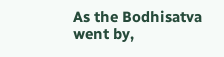As the Bodhisatva went by,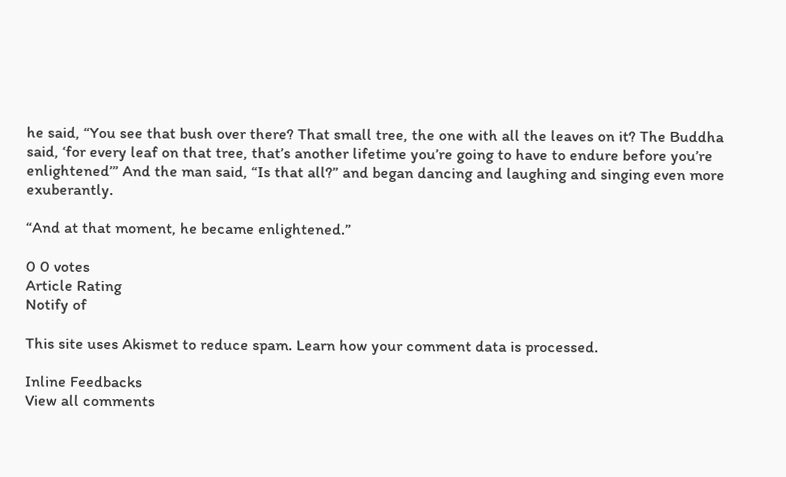he said, “You see that bush over there? That small tree, the one with all the leaves on it? The Buddha said, ‘for every leaf on that tree, that’s another lifetime you’re going to have to endure before you’re enlightened’” And the man said, “Is that all?” and began dancing and laughing and singing even more exuberantly.

“And at that moment, he became enlightened.”

0 0 votes
Article Rating
Notify of

This site uses Akismet to reduce spam. Learn how your comment data is processed.

Inline Feedbacks
View all comments